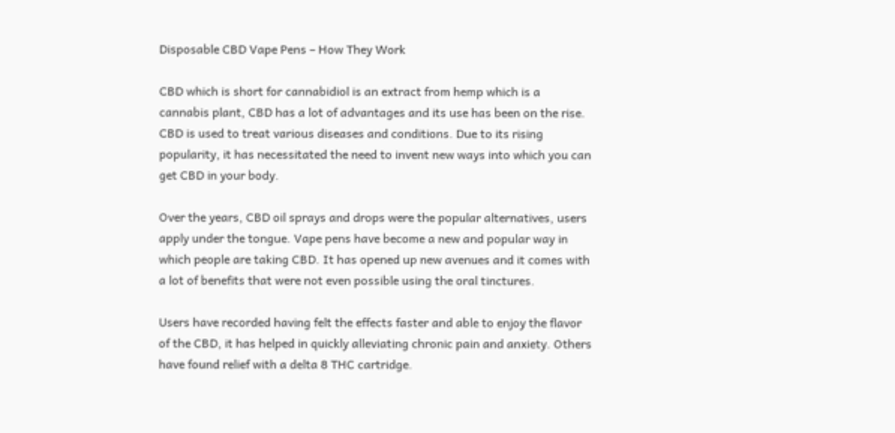Disposable CBD Vape Pens – How They Work

CBD which is short for cannabidiol is an extract from hemp which is a cannabis plant, CBD has a lot of advantages and its use has been on the rise. CBD is used to treat various diseases and conditions. Due to its rising popularity, it has necessitated the need to invent new ways into which you can get CBD in your body.

Over the years, CBD oil sprays and drops were the popular alternatives, users apply under the tongue. Vape pens have become a new and popular way in which people are taking CBD. It has opened up new avenues and it comes with a lot of benefits that were not even possible using the oral tinctures.

Users have recorded having felt the effects faster and able to enjoy the flavor of the CBD, it has helped in quickly alleviating chronic pain and anxiety. Others have found relief with a delta 8 THC cartridge.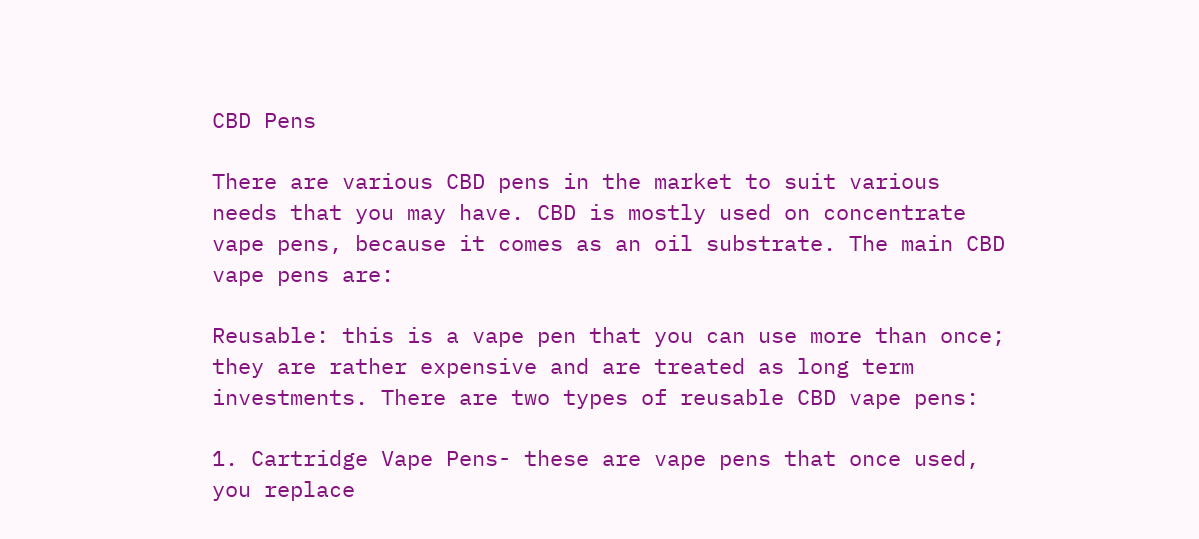CBD Pens

There are various CBD pens in the market to suit various needs that you may have. CBD is mostly used on concentrate vape pens, because it comes as an oil substrate. The main CBD vape pens are:

Reusable: this is a vape pen that you can use more than once; they are rather expensive and are treated as long term investments. There are two types of reusable CBD vape pens:

1. Cartridge Vape Pens- these are vape pens that once used, you replace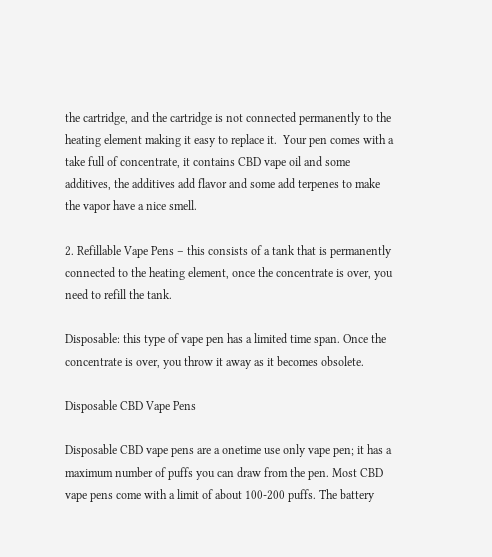the cartridge, and the cartridge is not connected permanently to the heating element making it easy to replace it.  Your pen comes with a take full of concentrate, it contains CBD vape oil and some additives, the additives add flavor and some add terpenes to make the vapor have a nice smell.

2. Refillable Vape Pens – this consists of a tank that is permanently connected to the heating element, once the concentrate is over, you need to refill the tank.

Disposable: this type of vape pen has a limited time span. Once the concentrate is over, you throw it away as it becomes obsolete.

Disposable CBD Vape Pens

Disposable CBD vape pens are a onetime use only vape pen; it has a maximum number of puffs you can draw from the pen. Most CBD vape pens come with a limit of about 100-200 puffs. The battery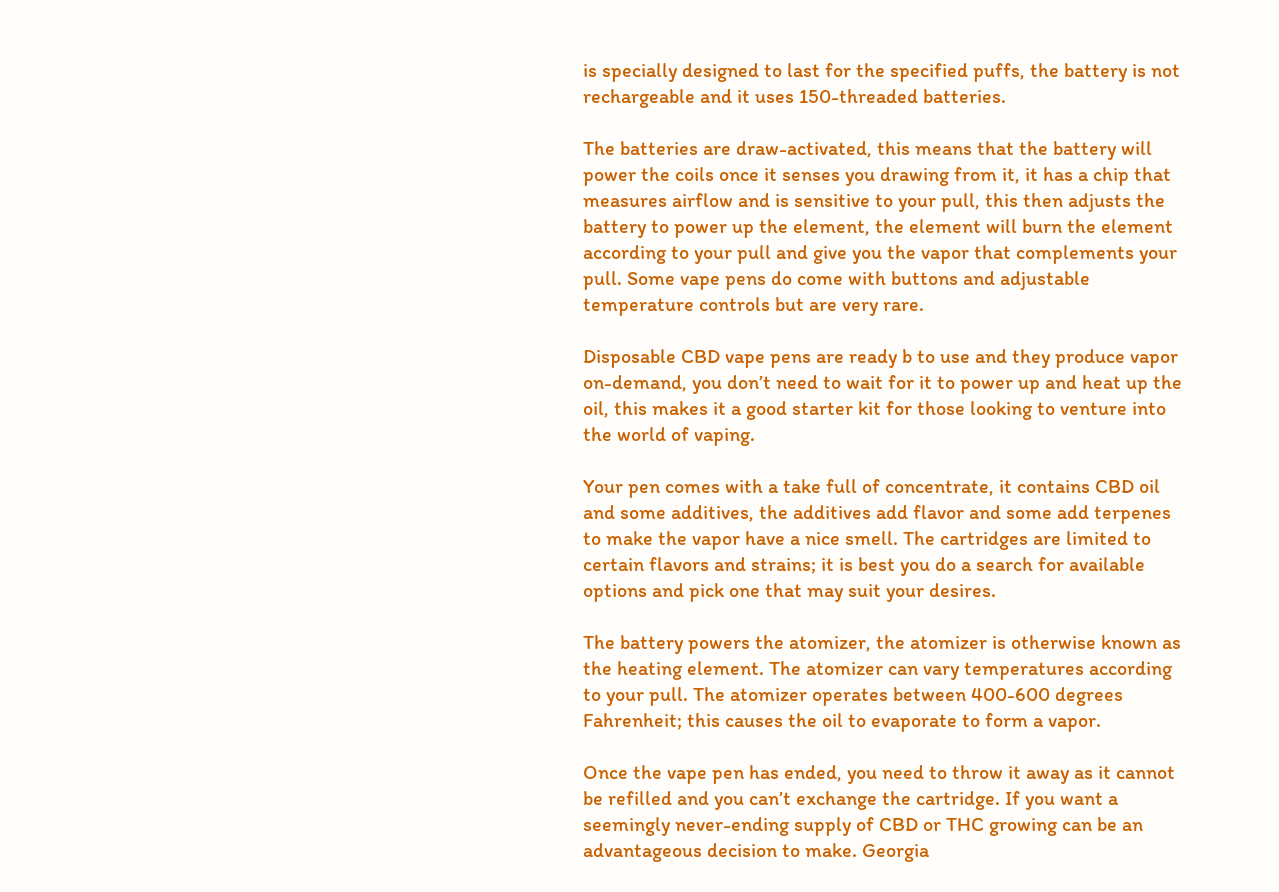is specially designed to last for the specified puffs, the battery is not rechargeable and it uses 150-threaded batteries.

The batteries are draw-activated, this means that the battery will power the coils once it senses you drawing from it, it has a chip that measures airflow and is sensitive to your pull, this then adjusts the battery to power up the element, the element will burn the element according to your pull and give you the vapor that complements your pull. Some vape pens do come with buttons and adjustable temperature controls but are very rare.

Disposable CBD vape pens are ready b to use and they produce vapor on-demand, you don’t need to wait for it to power up and heat up the oil, this makes it a good starter kit for those looking to venture into the world of vaping.

Your pen comes with a take full of concentrate, it contains CBD oil and some additives, the additives add flavor and some add terpenes to make the vapor have a nice smell. The cartridges are limited to certain flavors and strains; it is best you do a search for available options and pick one that may suit your desires.

The battery powers the atomizer, the atomizer is otherwise known as the heating element. The atomizer can vary temperatures according to your pull. The atomizer operates between 400-600 degrees Fahrenheit; this causes the oil to evaporate to form a vapor.

Once the vape pen has ended, you need to throw it away as it cannot be refilled and you can’t exchange the cartridge. If you want a seemingly never-ending supply of CBD or THC growing can be an advantageous decision to make. Georgia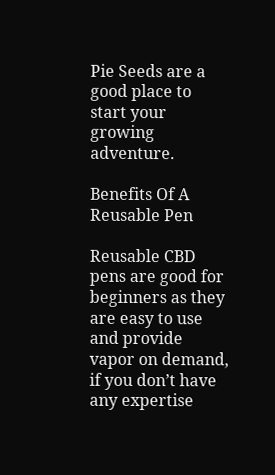Pie Seeds are a good place to start your growing adventure.

Benefits Of A Reusable Pen

Reusable CBD pens are good for beginners as they are easy to use and provide vapor on demand, if you don’t have any expertise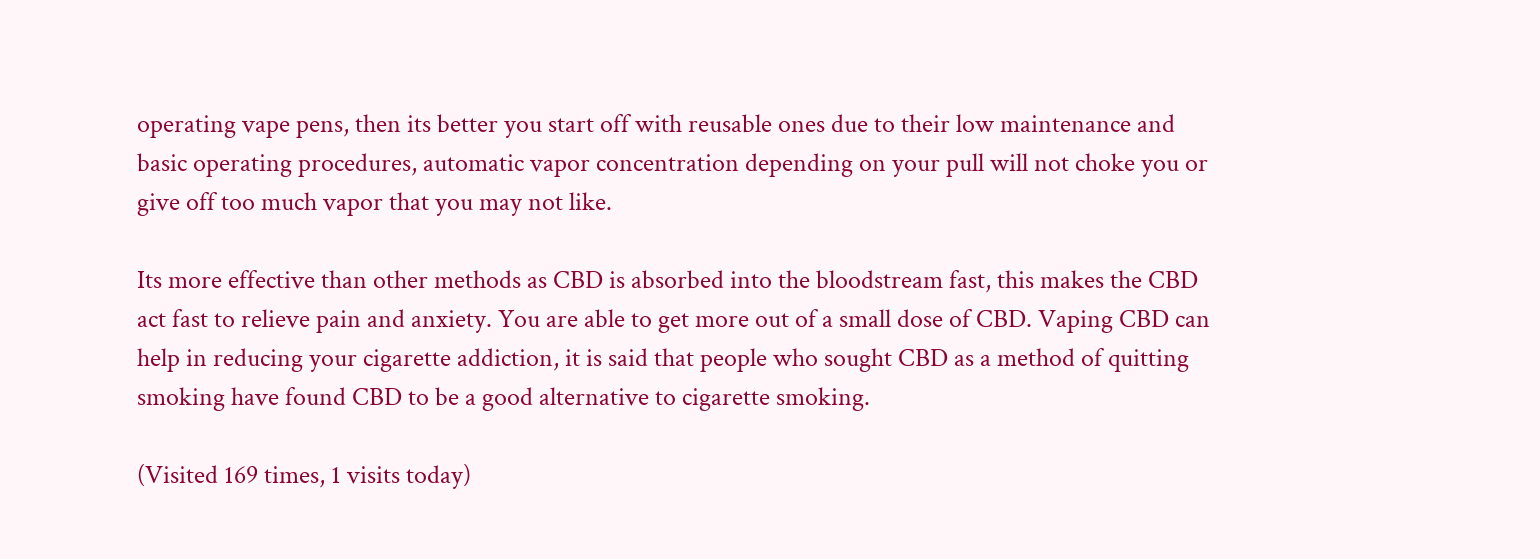operating vape pens, then its better you start off with reusable ones due to their low maintenance and basic operating procedures, automatic vapor concentration depending on your pull will not choke you or give off too much vapor that you may not like.

Its more effective than other methods as CBD is absorbed into the bloodstream fast, this makes the CBD act fast to relieve pain and anxiety. You are able to get more out of a small dose of CBD. Vaping CBD can help in reducing your cigarette addiction, it is said that people who sought CBD as a method of quitting smoking have found CBD to be a good alternative to cigarette smoking.

(Visited 169 times, 1 visits today)